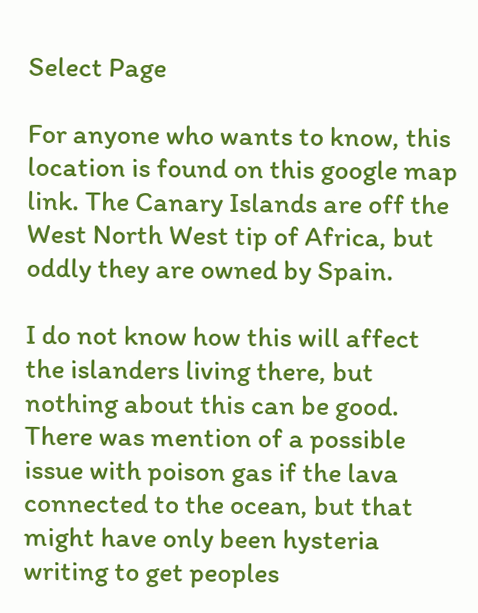Select Page

For anyone who wants to know, this location is found on this google map link. The Canary Islands are off the West North West tip of Africa, but oddly they are owned by Spain.

I do not know how this will affect the islanders living there, but nothing about this can be good. There was mention of a possible issue with poison gas if the lava connected to the ocean, but that might have only been hysteria writing to get peoples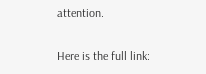attention.

Here is the full link: